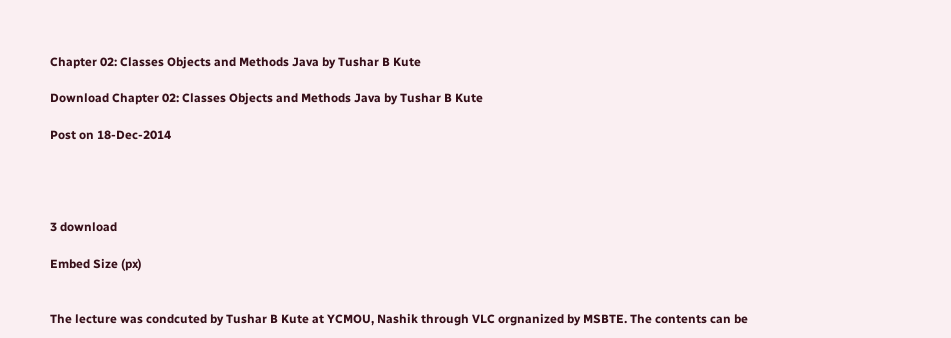Chapter 02: Classes Objects and Methods Java by Tushar B Kute

Download Chapter 02: Classes Objects and Methods Java by Tushar B Kute

Post on 18-Dec-2014




3 download

Embed Size (px)


The lecture was condcuted by Tushar B Kute at YCMOU, Nashik through VLC orgnanized by MSBTE. The contents can be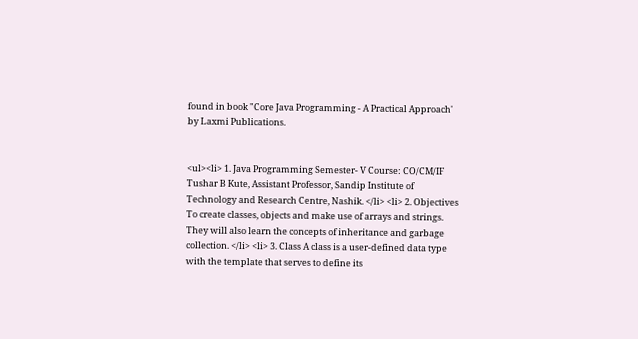found in book "Core Java Programming - A Practical Approach' by Laxmi Publications.


<ul><li> 1. Java Programming Semester- V Course: CO/CM/IF Tushar B Kute, Assistant Professor, Sandip Institute of Technology and Research Centre, Nashik. </li> <li> 2. Objectives To create classes, objects and make use of arrays and strings. They will also learn the concepts of inheritance and garbage collection. </li> <li> 3. Class A class is a user-defined data type with the template that serves to define its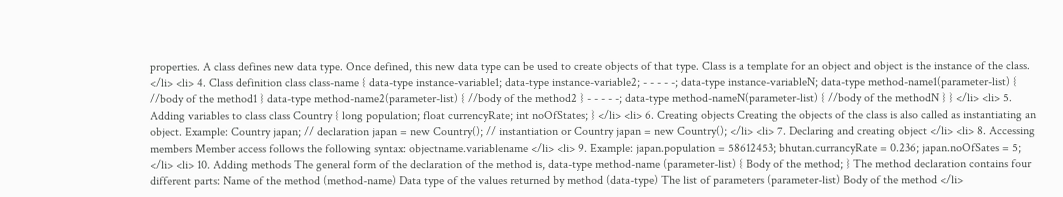properties. A class defines new data type. Once defined, this new data type can be used to create objects of that type. Class is a template for an object and object is the instance of the class. </li> <li> 4. Class definition class class-name { data-type instance-variable1; data-type instance-variable2; - - - - -; data-type instance-variableN; data-type method-name1(parameter-list) { //body of the method1 } data-type method-name2(parameter-list) { //body of the method2 } - - - - -; data-type method-nameN(parameter-list) { //body of the methodN } } </li> <li> 5. Adding variables to class class Country { long population; float currencyRate; int noOfStates; } </li> <li> 6. Creating objects Creating the objects of the class is also called as instantiating an object. Example: Country japan; // declaration japan = new Country(); // instantiation or Country japan = new Country(); </li> <li> 7. Declaring and creating object </li> <li> 8. Accessing members Member access follows the following syntax: objectname.variablename </li> <li> 9. Example: japan.population = 58612453; bhutan.currancyRate = 0.236; japan.noOfSates = 5; </li> <li> 10. Adding methods The general form of the declaration of the method is, data-type method-name (parameter-list) { Body of the method; } The method declaration contains four different parts: Name of the method (method-name) Data type of the values returned by method (data-type) The list of parameters (parameter-list) Body of the method </li>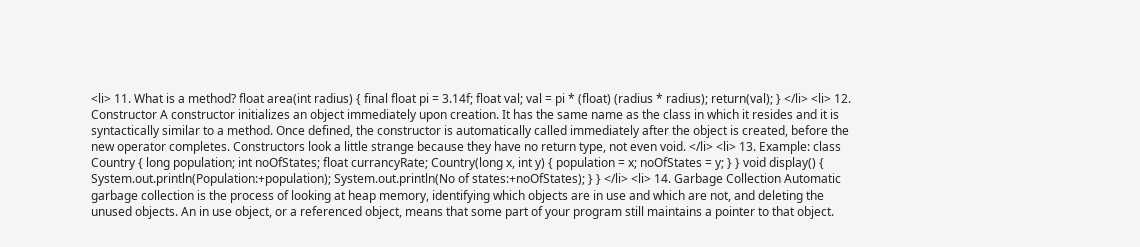<li> 11. What is a method? float area(int radius) { final float pi = 3.14f; float val; val = pi * (float) (radius * radius); return(val); } </li> <li> 12. Constructor A constructor initializes an object immediately upon creation. It has the same name as the class in which it resides and it is syntactically similar to a method. Once defined, the constructor is automatically called immediately after the object is created, before the new operator completes. Constructors look a little strange because they have no return type, not even void. </li> <li> 13. Example: class Country { long population; int noOfStates; float currancyRate; Country(long x, int y) { population = x; noOfStates = y; } } void display() { System.out.println(Population:+population); System.out.println(No of states:+noOfStates); } } </li> <li> 14. Garbage Collection Automatic garbage collection is the process of looking at heap memory, identifying which objects are in use and which are not, and deleting the unused objects. An in use object, or a referenced object, means that some part of your program still maintains a pointer to that object.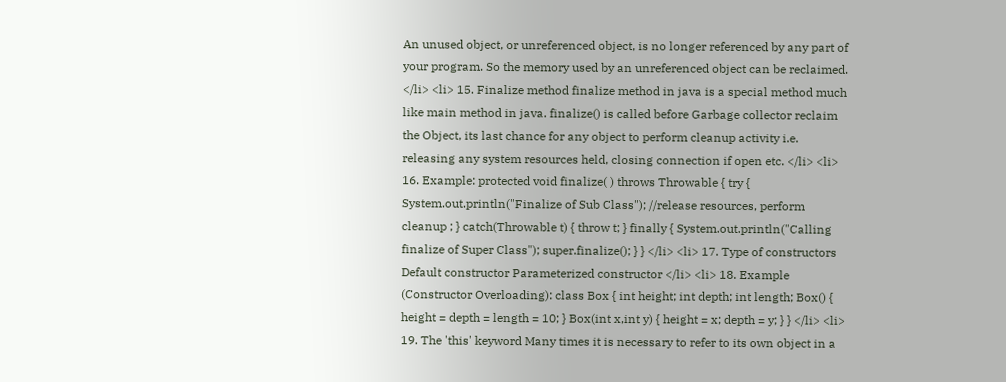An unused object, or unreferenced object, is no longer referenced by any part of your program. So the memory used by an unreferenced object can be reclaimed. </li> <li> 15. Finalize method finalize method in java is a special method much like main method in java. finalize() is called before Garbage collector reclaim the Object, its last chance for any object to perform cleanup activity i.e. releasing any system resources held, closing connection if open etc. </li> <li> 16. Example: protected void finalize( ) throws Throwable { try { System.out.println("Finalize of Sub Class"); //release resources, perform cleanup ; } catch(Throwable t) { throw t; } finally { System.out.println("Calling finalize of Super Class"); super.finalize(); } } </li> <li> 17. Type of constructors Default constructor Parameterized constructor </li> <li> 18. Example (Constructor Overloading): class Box { int height; int depth; int length; Box() { height = depth = length = 10; } Box(int x,int y) { height = x; depth = y; } } </li> <li> 19. The 'this' keyword Many times it is necessary to refer to its own object in a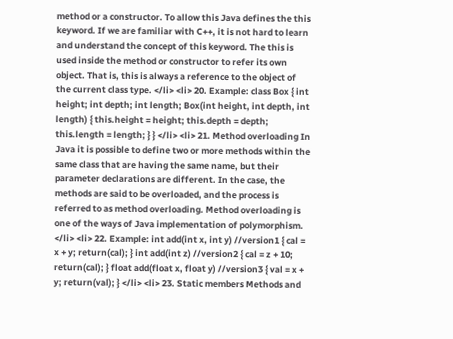method or a constructor. To allow this Java defines the this keyword. If we are familiar with C++, it is not hard to learn and understand the concept of this keyword. The this is used inside the method or constructor to refer its own object. That is, this is always a reference to the object of the current class type. </li> <li> 20. Example: class Box { int height; int depth; int length; Box(int height, int depth, int length) { this.height = height; this.depth = depth; this.length = length; } } </li> <li> 21. Method overloading In Java it is possible to define two or more methods within the same class that are having the same name, but their parameter declarations are different. In the case, the methods are said to be overloaded, and the process is referred to as method overloading. Method overloading is one of the ways of Java implementation of polymorphism. </li> <li> 22. Example: int add(int x, int y) //version1 { cal = x + y; return(cal); } int add(int z) //version2 { cal = z + 10; return(cal); } float add(float x, float y) //version3 { val = x + y; return(val); } </li> <li> 23. Static members Methods and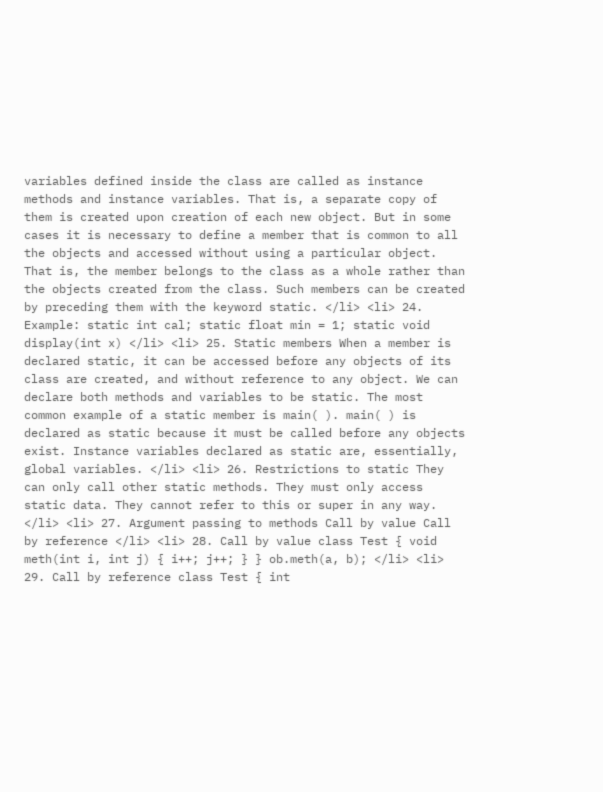variables defined inside the class are called as instance methods and instance variables. That is, a separate copy of them is created upon creation of each new object. But in some cases it is necessary to define a member that is common to all the objects and accessed without using a particular object. That is, the member belongs to the class as a whole rather than the objects created from the class. Such members can be created by preceding them with the keyword static. </li> <li> 24. Example: static int cal; static float min = 1; static void display(int x) </li> <li> 25. Static members When a member is declared static, it can be accessed before any objects of its class are created, and without reference to any object. We can declare both methods and variables to be static. The most common example of a static member is main( ). main( ) is declared as static because it must be called before any objects exist. Instance variables declared as static are, essentially, global variables. </li> <li> 26. Restrictions to static They can only call other static methods. They must only access static data. They cannot refer to this or super in any way. </li> <li> 27. Argument passing to methods Call by value Call by reference </li> <li> 28. Call by value class Test { void meth(int i, int j) { i++; j++; } } ob.meth(a, b); </li> <li> 29. Call by reference class Test { int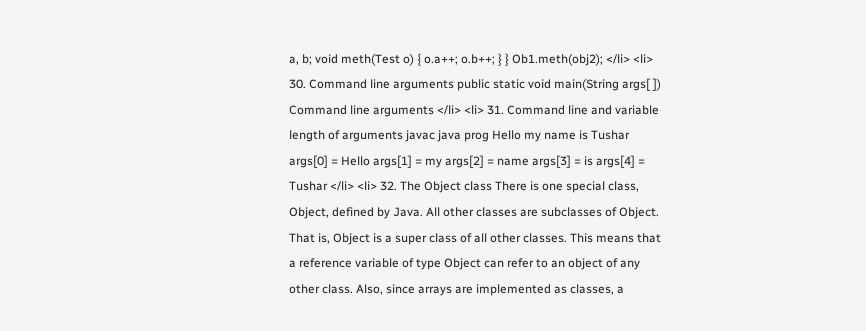a, b; void meth(Test o) { o.a++; o.b++; } } Ob1.meth(obj2); </li> <li> 30. Command line arguments public static void main(String args[ ]) Command line arguments </li> <li> 31. Command line and variable length of arguments javac java prog Hello my name is Tushar args[0] = Hello args[1] = my args[2] = name args[3] = is args[4] = Tushar </li> <li> 32. The Object class There is one special class, Object, defined by Java. All other classes are subclasses of Object. That is, Object is a super class of all other classes. This means that a reference variable of type Object can refer to an object of any other class. Also, since arrays are implemented as classes, a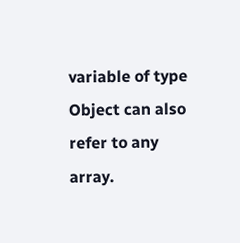variable of type Object can also refer to any array.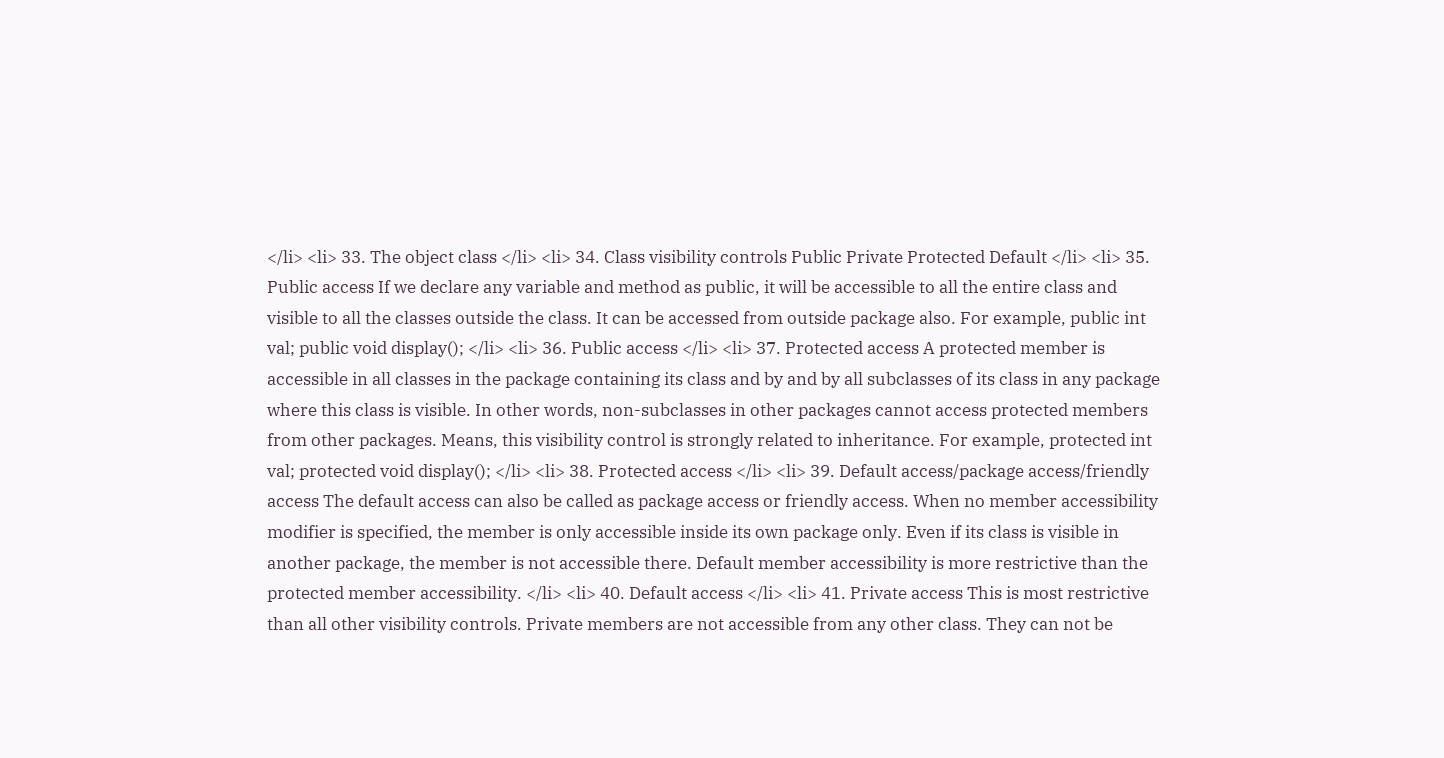</li> <li> 33. The object class </li> <li> 34. Class visibility controls Public Private Protected Default </li> <li> 35. Public access If we declare any variable and method as public, it will be accessible to all the entire class and visible to all the classes outside the class. It can be accessed from outside package also. For example, public int val; public void display(); </li> <li> 36. Public access </li> <li> 37. Protected access A protected member is accessible in all classes in the package containing its class and by and by all subclasses of its class in any package where this class is visible. In other words, non-subclasses in other packages cannot access protected members from other packages. Means, this visibility control is strongly related to inheritance. For example, protected int val; protected void display(); </li> <li> 38. Protected access </li> <li> 39. Default access/package access/friendly access The default access can also be called as package access or friendly access. When no member accessibility modifier is specified, the member is only accessible inside its own package only. Even if its class is visible in another package, the member is not accessible there. Default member accessibility is more restrictive than the protected member accessibility. </li> <li> 40. Default access </li> <li> 41. Private access This is most restrictive than all other visibility controls. Private members are not accessible from any other class. They can not be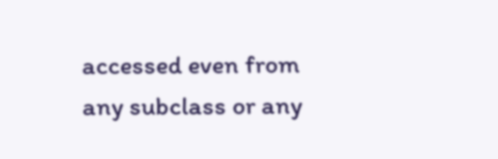accessed even from any subclass or any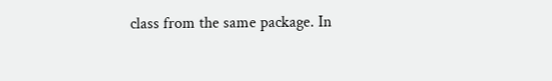class from the same package. In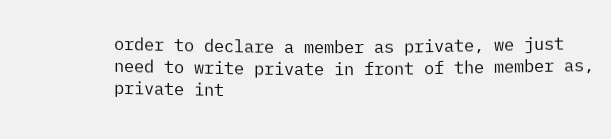order to declare a member as private, we just need to write private in front of the member as, private int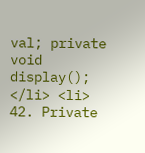val; private void display(); </li> <li> 42. Private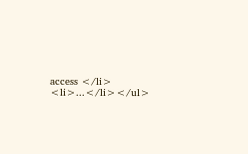access </li> <li>...</li></ul>